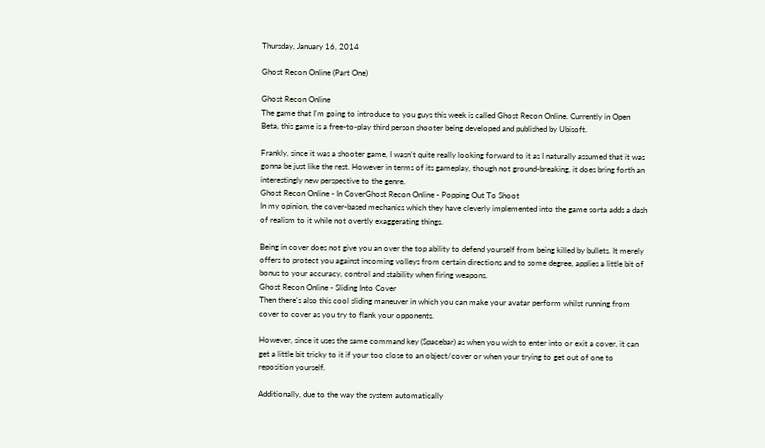Thursday, January 16, 2014

Ghost Recon Online (Part One)

Ghost Recon Online
The game that I'm going to introduce to you guys this week is called Ghost Recon Online. Currently in Open Beta, this game is a free-to-play third person shooter being developed and published by Ubisoft.

Frankly, since it was a shooter game, I wasn't quite really looking forward to it as I naturally assumed that it was gonna be just like the rest. However in terms of its gameplay, though not ground-breaking, it does bring forth an interestingly new perspective to the genre.
Ghost Recon Online - In CoverGhost Recon Online - Popping Out To Shoot
In my opinion, the cover-based mechanics which they have cleverly implemented into the game sorta adds a dash of realism to it while not overtly exaggerating things.

Being in cover does not give you an over the top ability to defend yourself from being killed by bullets. It merely offers to protect you against incoming volleys from certain directions and to some degree, applies a little bit of bonus to your accuracy, control and stability when firing weapons.
Ghost Recon Online - Sliding Into Cover
Then there's also this cool sliding maneuver in which you can make your avatar perform whilst running from cover to cover as you try to flank your opponents.

However, since it uses the same command key (Spacebar) as when you wish to enter into or exit a cover, it can get a little bit tricky to it if your too close to an object/cover or when your trying to get out of one to reposition yourself.

Additionally, due to the way the system automatically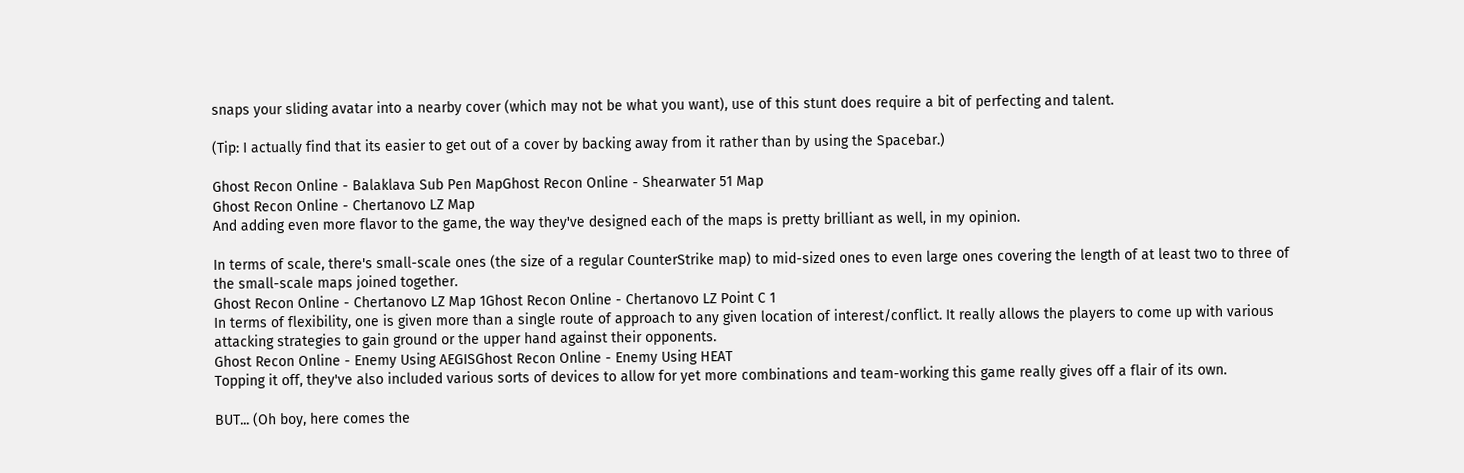snaps your sliding avatar into a nearby cover (which may not be what you want), use of this stunt does require a bit of perfecting and talent.

(Tip: I actually find that its easier to get out of a cover by backing away from it rather than by using the Spacebar.)

Ghost Recon Online - Balaklava Sub Pen MapGhost Recon Online - Shearwater 51 Map
Ghost Recon Online - Chertanovo LZ Map
And adding even more flavor to the game, the way they've designed each of the maps is pretty brilliant as well, in my opinion.

In terms of scale, there's small-scale ones (the size of a regular CounterStrike map) to mid-sized ones to even large ones covering the length of at least two to three of the small-scale maps joined together.
Ghost Recon Online - Chertanovo LZ Map 1Ghost Recon Online - Chertanovo LZ Point C 1
In terms of flexibility, one is given more than a single route of approach to any given location of interest/conflict. It really allows the players to come up with various attacking strategies to gain ground or the upper hand against their opponents.
Ghost Recon Online - Enemy Using AEGISGhost Recon Online - Enemy Using HEAT
Topping it off, they've also included various sorts of devices to allow for yet more combinations and team-working this game really gives off a flair of its own.

BUT... (Oh boy, here comes the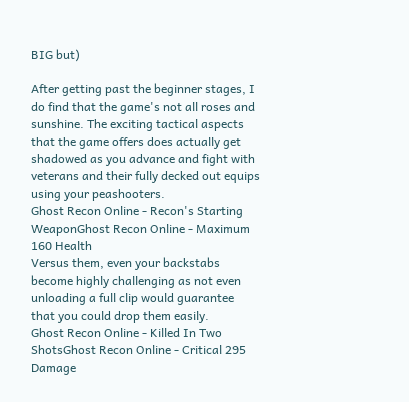BIG but)

After getting past the beginner stages, I do find that the game's not all roses and sunshine. The exciting tactical aspects that the game offers does actually get shadowed as you advance and fight with veterans and their fully decked out equips using your peashooters.
Ghost Recon Online - Recon's Starting WeaponGhost Recon Online - Maximum 160 Health
Versus them, even your backstabs become highly challenging as not even unloading a full clip would guarantee that you could drop them easily.
Ghost Recon Online - Killed In Two ShotsGhost Recon Online - Critical 295 Damage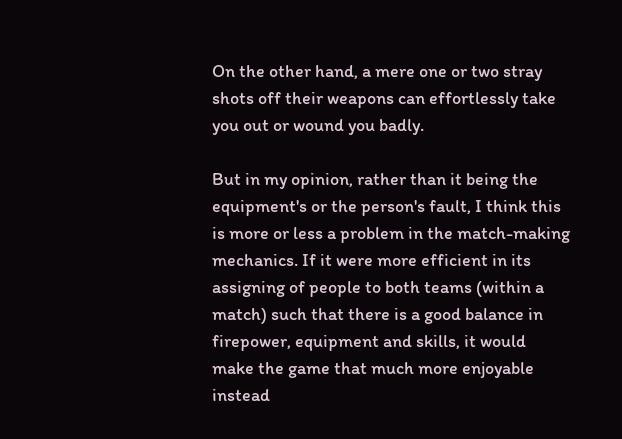On the other hand, a mere one or two stray shots off their weapons can effortlessly take you out or wound you badly.

But in my opinion, rather than it being the equipment's or the person's fault, I think this is more or less a problem in the match-making mechanics. If it were more efficient in its assigning of people to both teams (within a match) such that there is a good balance in firepower, equipment and skills, it would make the game that much more enjoyable instead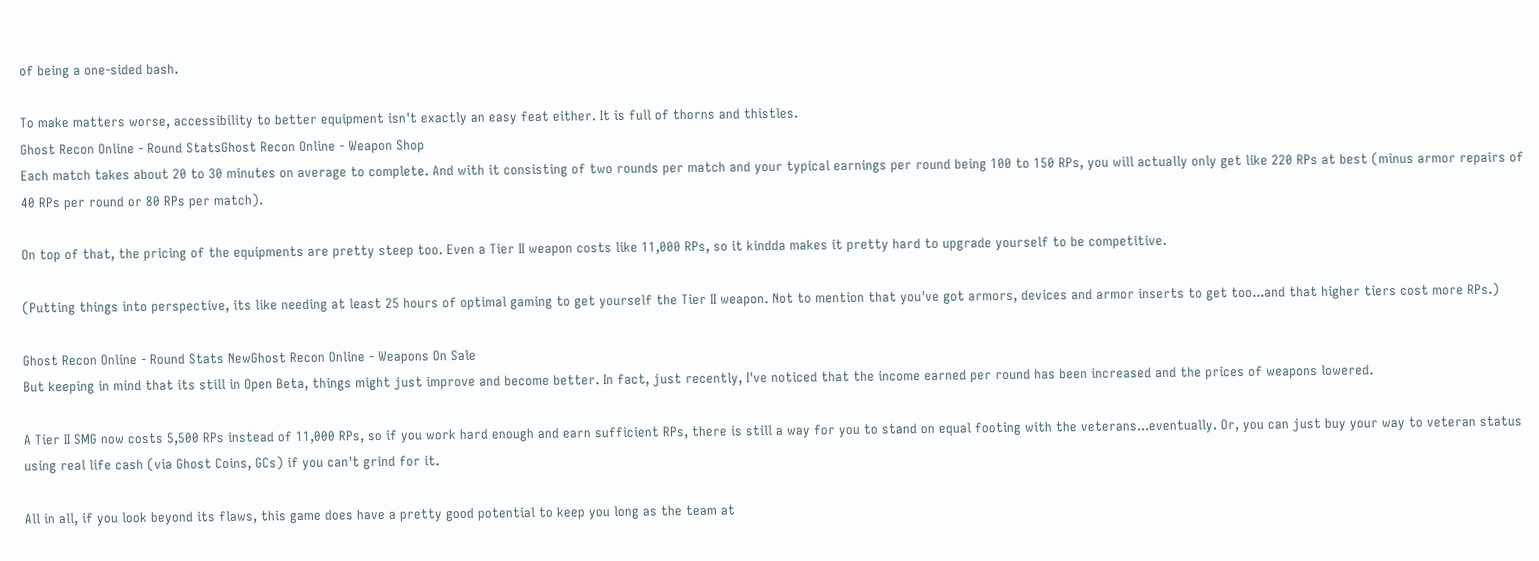of being a one-sided bash.

To make matters worse, accessibility to better equipment isn't exactly an easy feat either. It is full of thorns and thistles.
Ghost Recon Online - Round StatsGhost Recon Online - Weapon Shop
Each match takes about 20 to 30 minutes on average to complete. And with it consisting of two rounds per match and your typical earnings per round being 100 to 150 RPs, you will actually only get like 220 RPs at best (minus armor repairs of 40 RPs per round or 80 RPs per match).

On top of that, the pricing of the equipments are pretty steep too. Even a Tier II weapon costs like 11,000 RPs, so it kindda makes it pretty hard to upgrade yourself to be competitive.

(Putting things into perspective, its like needing at least 25 hours of optimal gaming to get yourself the Tier II weapon. Not to mention that you've got armors, devices and armor inserts to get too...and that higher tiers cost more RPs.)

Ghost Recon Online - Round Stats NewGhost Recon Online - Weapons On Sale
But keeping in mind that its still in Open Beta, things might just improve and become better. In fact, just recently, I've noticed that the income earned per round has been increased and the prices of weapons lowered.

A Tier II SMG now costs 5,500 RPs instead of 11,000 RPs, so if you work hard enough and earn sufficient RPs, there is still a way for you to stand on equal footing with the veterans...eventually. Or, you can just buy your way to veteran status using real life cash (via Ghost Coins, GCs) if you can't grind for it.

All in all, if you look beyond its flaws, this game does have a pretty good potential to keep you long as the team at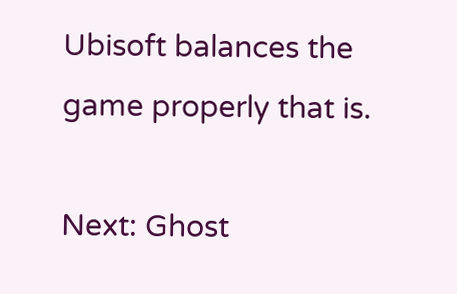Ubisoft balances the game properly that is.

Next: Ghost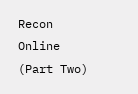Recon Online (Part Two)